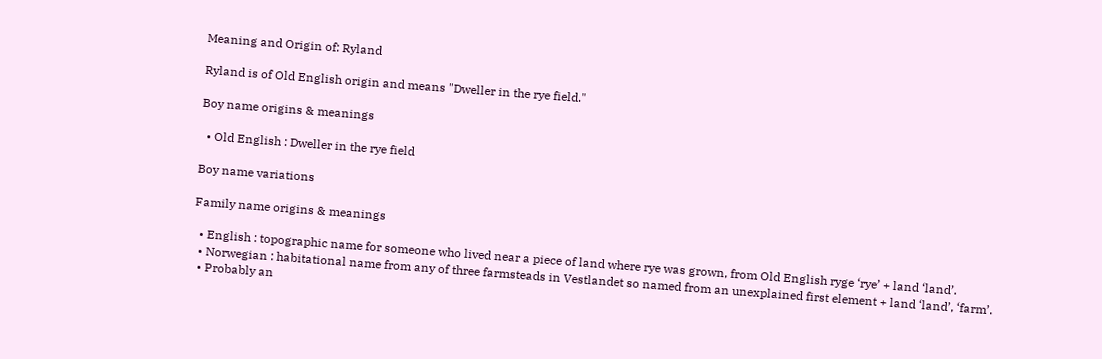Meaning and Origin of: Ryland

Ryland is of Old English origin and means "Dweller in the rye field."

Boy name origins & meanings

  • Old English : Dweller in the rye field

Boy name variations

Family name origins & meanings

  • English : topographic name for someone who lived near a piece of land where rye was grown, from Old English ryge ‘rye’ + land ‘land’.
  • Norwegian : habitational name from any of three farmsteads in Vestlandet so named from an unexplained first element + land ‘land’, ‘farm’.
  • Probably an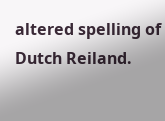altered spelling of Dutch Reiland.